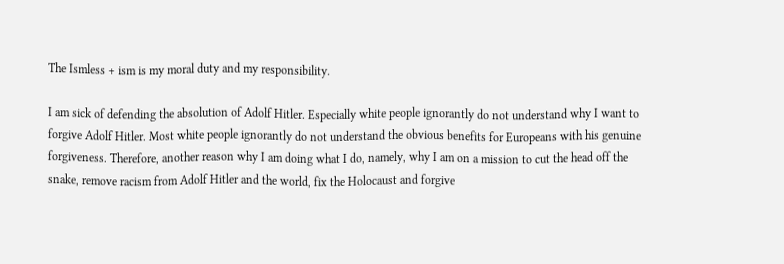The Ismless + ism is my moral duty and my responsibility.

I am sick of defending the absolution of Adolf Hitler. Especially white people ignorantly do not understand why I want to forgive Adolf Hitler. Most white people ignorantly do not understand the obvious benefits for Europeans with his genuine forgiveness. Therefore, another reason why I am doing what I do, namely, why I am on a mission to cut the head off the snake, remove racism from Adolf Hitler and the world, fix the Holocaust and forgive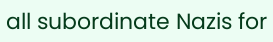all subordinate Nazis for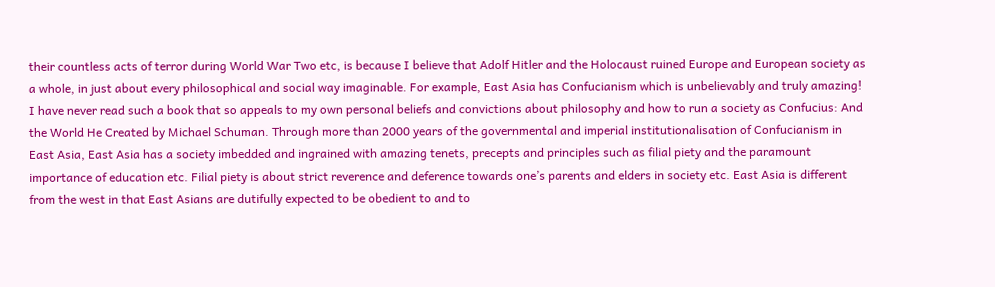their countless acts of terror during World War Two etc, is because I believe that Adolf Hitler and the Holocaust ruined Europe and European society as a whole, in just about every philosophical and social way imaginable. For example, East Asia has Confucianism which is unbelievably and truly amazing! I have never read such a book that so appeals to my own personal beliefs and convictions about philosophy and how to run a society as Confucius: And the World He Created by Michael Schuman. Through more than 2000 years of the governmental and imperial institutionalisation of Confucianism in East Asia, East Asia has a society imbedded and ingrained with amazing tenets, precepts and principles such as filial piety and the paramount importance of education etc. Filial piety is about strict reverence and deference towards one’s parents and elders in society etc. East Asia is different from the west in that East Asians are dutifully expected to be obedient to and to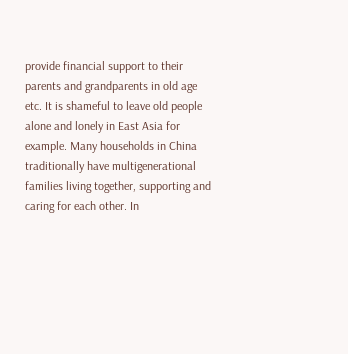provide financial support to their parents and grandparents in old age etc. It is shameful to leave old people alone and lonely in East Asia for example. Many households in China traditionally have multigenerational families living together, supporting and caring for each other. In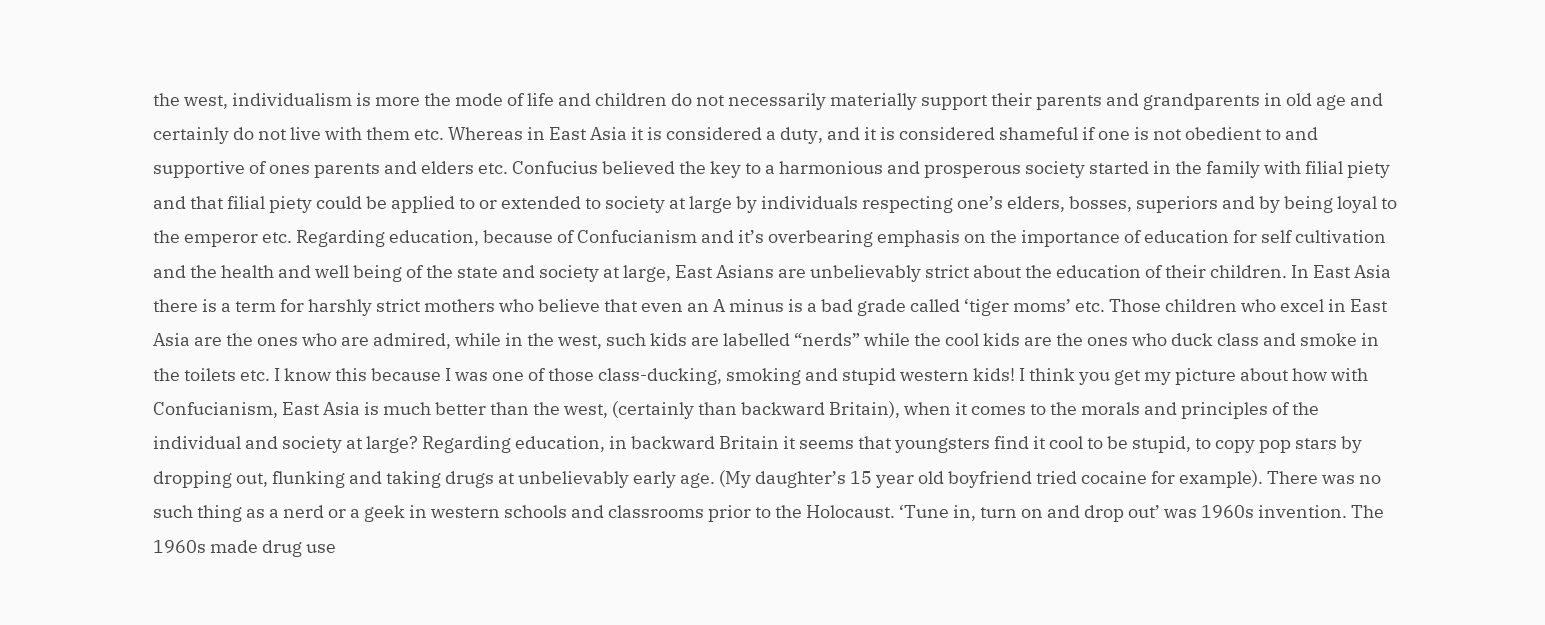the west, individualism is more the mode of life and children do not necessarily materially support their parents and grandparents in old age and certainly do not live with them etc. Whereas in East Asia it is considered a duty, and it is considered shameful if one is not obedient to and supportive of ones parents and elders etc. Confucius believed the key to a harmonious and prosperous society started in the family with filial piety and that filial piety could be applied to or extended to society at large by individuals respecting one’s elders, bosses, superiors and by being loyal to the emperor etc. Regarding education, because of Confucianism and it’s overbearing emphasis on the importance of education for self cultivation and the health and well being of the state and society at large, East Asians are unbelievably strict about the education of their children. In East Asia there is a term for harshly strict mothers who believe that even an A minus is a bad grade called ‘tiger moms’ etc. Those children who excel in East Asia are the ones who are admired, while in the west, such kids are labelled “nerds” while the cool kids are the ones who duck class and smoke in the toilets etc. I know this because I was one of those class-ducking, smoking and stupid western kids! I think you get my picture about how with Confucianism, East Asia is much better than the west, (certainly than backward Britain), when it comes to the morals and principles of the individual and society at large? Regarding education, in backward Britain it seems that youngsters find it cool to be stupid, to copy pop stars by dropping out, flunking and taking drugs at unbelievably early age. (My daughter’s 15 year old boyfriend tried cocaine for example). There was no such thing as a nerd or a geek in western schools and classrooms prior to the Holocaust. ‘Tune in, turn on and drop out’ was 1960s invention. The 1960s made drug use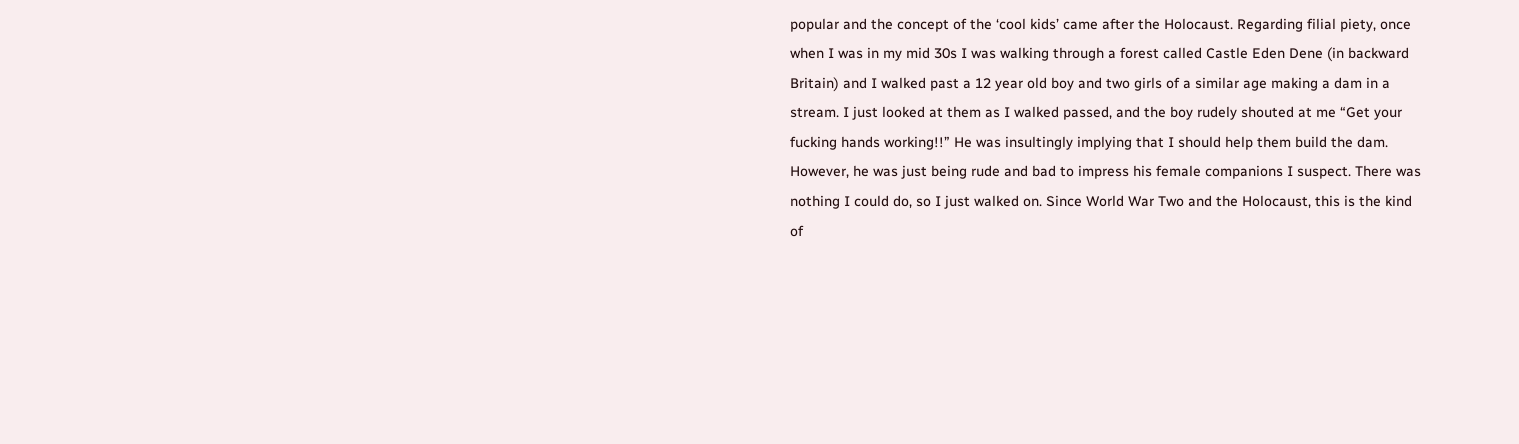popular and the concept of the ‘cool kids’ came after the Holocaust. Regarding filial piety, once when I was in my mid 30s I was walking through a forest called Castle Eden Dene (in backward Britain) and I walked past a 12 year old boy and two girls of a similar age making a dam in a stream. I just looked at them as I walked passed, and the boy rudely shouted at me “Get your fucking hands working!!” He was insultingly implying that I should help them build the dam. However, he was just being rude and bad to impress his female companions I suspect. There was nothing I could do, so I just walked on. Since World War Two and the Holocaust, this is the kind of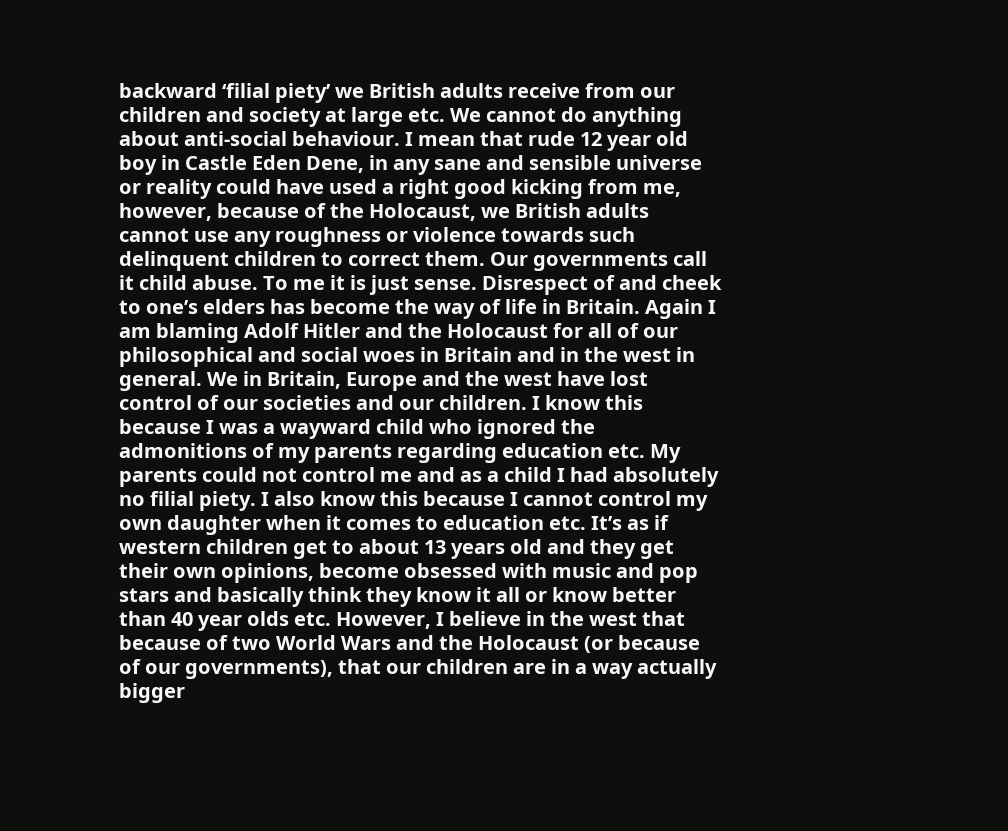backward ‘filial piety’ we British adults receive from our children and society at large etc. We cannot do anything about anti-social behaviour. I mean that rude 12 year old boy in Castle Eden Dene, in any sane and sensible universe or reality could have used a right good kicking from me, however, because of the Holocaust, we British adults cannot use any roughness or violence towards such delinquent children to correct them. Our governments call it child abuse. To me it is just sense. Disrespect of and cheek to one’s elders has become the way of life in Britain. Again I am blaming Adolf Hitler and the Holocaust for all of our philosophical and social woes in Britain and in the west in general. We in Britain, Europe and the west have lost control of our societies and our children. I know this because I was a wayward child who ignored the admonitions of my parents regarding education etc. My parents could not control me and as a child I had absolutely no filial piety. I also know this because I cannot control my own daughter when it comes to education etc. It’s as if western children get to about 13 years old and they get their own opinions, become obsessed with music and pop stars and basically think they know it all or know better than 40 year olds etc. However, I believe in the west that because of two World Wars and the Holocaust (or because of our governments), that our children are in a way actually bigger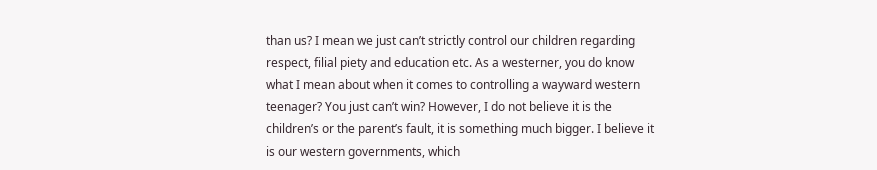than us? I mean we just can’t strictly control our children regarding respect, filial piety and education etc. As a westerner, you do know what I mean about when it comes to controlling a wayward western teenager? You just can’t win? However, I do not believe it is the children’s or the parent’s fault, it is something much bigger. I believe it is our western governments, which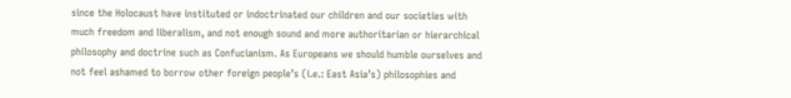since the Holocaust have instituted or indoctrinated our children and our societies with much freedom and liberalism, and not enough sound and more authoritarian or hierarchical philosophy and doctrine such as Confucianism. As Europeans we should humble ourselves and not feel ashamed to borrow other foreign people’s (i.e.: East Asia’s) philosophies and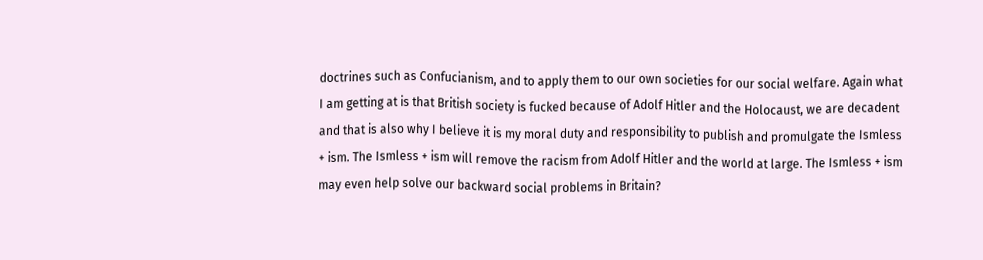doctrines such as Confucianism, and to apply them to our own societies for our social welfare. Again what I am getting at is that British society is fucked because of Adolf Hitler and the Holocaust, we are decadent and that is also why I believe it is my moral duty and responsibility to publish and promulgate the Ismless + ism. The Ismless + ism will remove the racism from Adolf Hitler and the world at large. The Ismless + ism may even help solve our backward social problems in Britain?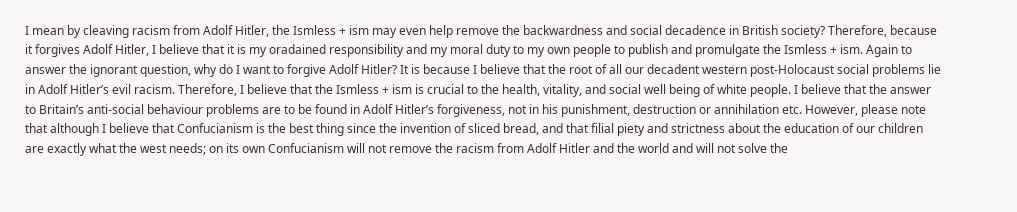I mean by cleaving racism from Adolf Hitler, the Ismless + ism may even help remove the backwardness and social decadence in British society? Therefore, because it forgives Adolf Hitler, I believe that it is my oradained responsibility and my moral duty to my own people to publish and promulgate the Ismless + ism. Again to answer the ignorant question, why do I want to forgive Adolf Hitler? It is because I believe that the root of all our decadent western post-Holocaust social problems lie in Adolf Hitler’s evil racism. Therefore, I believe that the Ismless + ism is crucial to the health, vitality, and social well being of white people. I believe that the answer to Britain’s anti-social behaviour problems are to be found in Adolf Hitler’s forgiveness, not in his punishment, destruction or annihilation etc. However, please note that although I believe that Confucianism is the best thing since the invention of sliced bread, and that filial piety and strictness about the education of our children are exactly what the west needs; on its own Confucianism will not remove the racism from Adolf Hitler and the world and will not solve the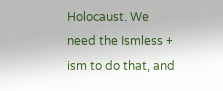Holocaust. We need the Ismless + ism to do that, and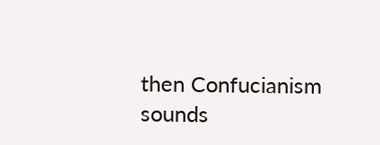then Confucianism sounds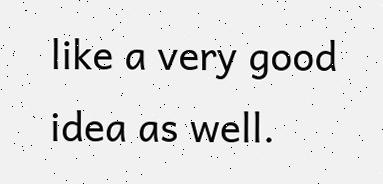like a very good idea as well.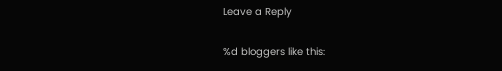Leave a Reply

%d bloggers like this: